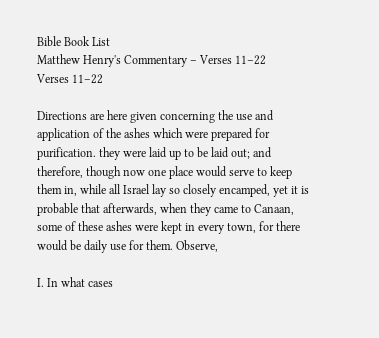Bible Book List
Matthew Henry's Commentary – Verses 11–22
Verses 11–22

Directions are here given concerning the use and application of the ashes which were prepared for purification. they were laid up to be laid out; and therefore, though now one place would serve to keep them in, while all Israel lay so closely encamped, yet it is probable that afterwards, when they came to Canaan, some of these ashes were kept in every town, for there would be daily use for them. Observe,

I. In what cases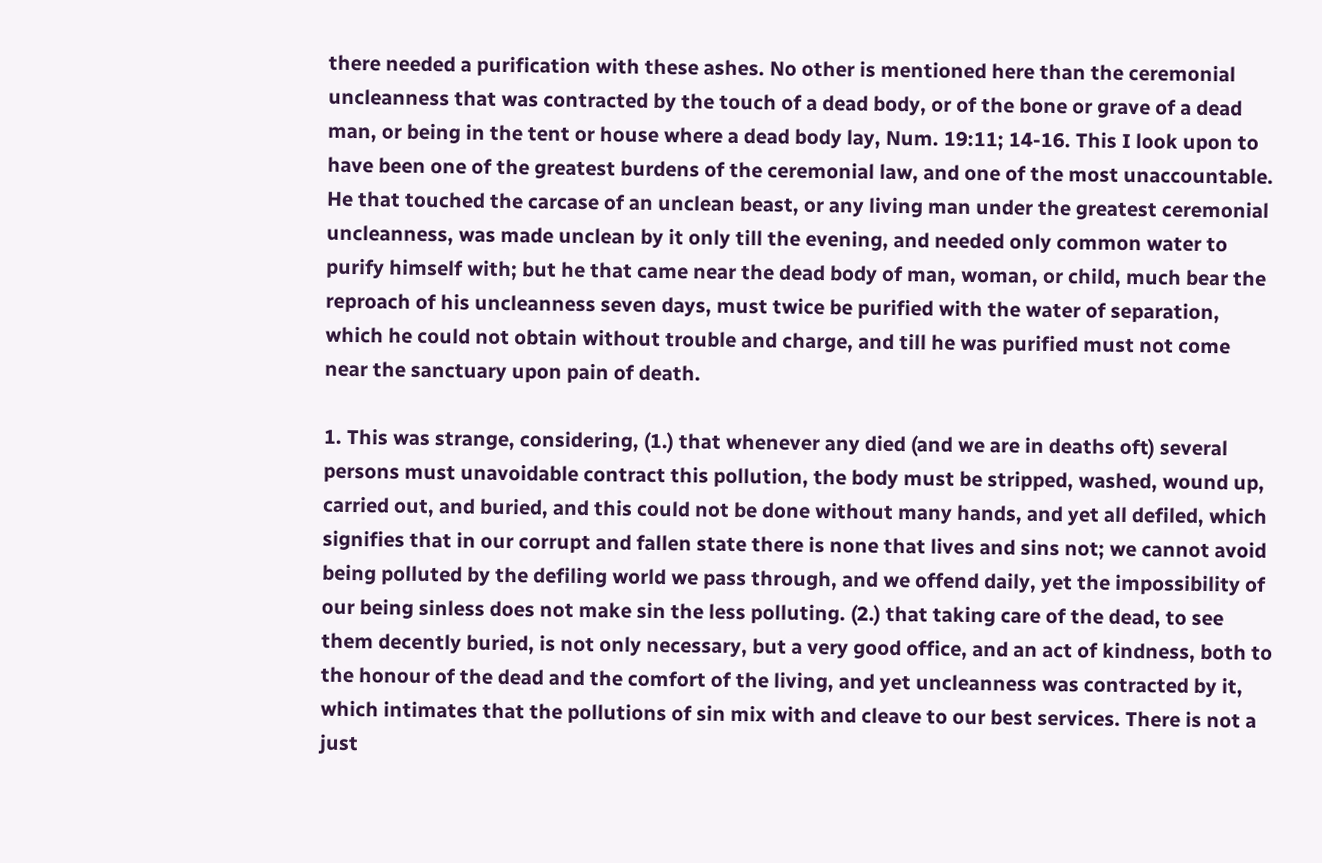there needed a purification with these ashes. No other is mentioned here than the ceremonial uncleanness that was contracted by the touch of a dead body, or of the bone or grave of a dead man, or being in the tent or house where a dead body lay, Num. 19:11; 14-16. This I look upon to have been one of the greatest burdens of the ceremonial law, and one of the most unaccountable. He that touched the carcase of an unclean beast, or any living man under the greatest ceremonial uncleanness, was made unclean by it only till the evening, and needed only common water to purify himself with; but he that came near the dead body of man, woman, or child, much bear the reproach of his uncleanness seven days, must twice be purified with the water of separation, which he could not obtain without trouble and charge, and till he was purified must not come near the sanctuary upon pain of death.

1. This was strange, considering, (1.) that whenever any died (and we are in deaths oft) several persons must unavoidable contract this pollution, the body must be stripped, washed, wound up, carried out, and buried, and this could not be done without many hands, and yet all defiled, which signifies that in our corrupt and fallen state there is none that lives and sins not; we cannot avoid being polluted by the defiling world we pass through, and we offend daily, yet the impossibility of our being sinless does not make sin the less polluting. (2.) that taking care of the dead, to see them decently buried, is not only necessary, but a very good office, and an act of kindness, both to the honour of the dead and the comfort of the living, and yet uncleanness was contracted by it, which intimates that the pollutions of sin mix with and cleave to our best services. There is not a just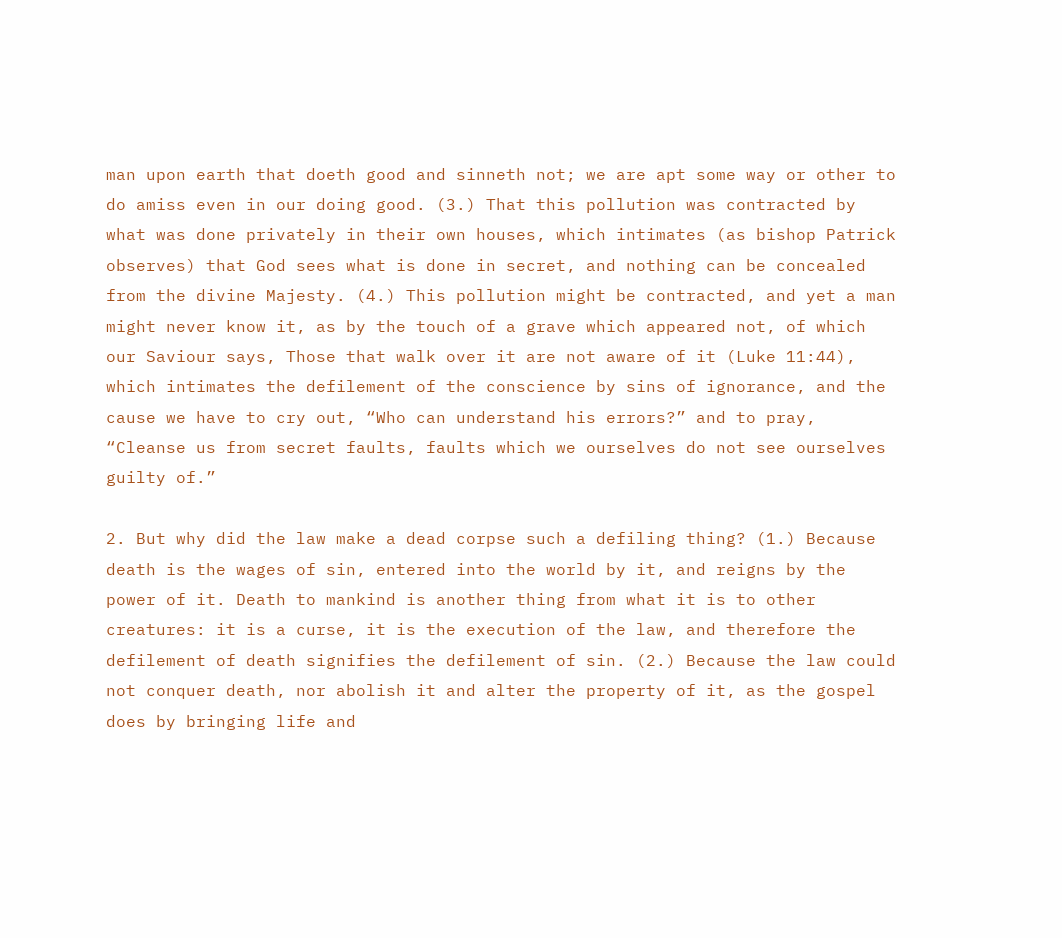man upon earth that doeth good and sinneth not; we are apt some way or other to do amiss even in our doing good. (3.) That this pollution was contracted by what was done privately in their own houses, which intimates (as bishop Patrick observes) that God sees what is done in secret, and nothing can be concealed from the divine Majesty. (4.) This pollution might be contracted, and yet a man might never know it, as by the touch of a grave which appeared not, of which our Saviour says, Those that walk over it are not aware of it (Luke 11:44), which intimates the defilement of the conscience by sins of ignorance, and the cause we have to cry out, “Who can understand his errors?” and to pray, “Cleanse us from secret faults, faults which we ourselves do not see ourselves guilty of.”

2. But why did the law make a dead corpse such a defiling thing? (1.) Because death is the wages of sin, entered into the world by it, and reigns by the power of it. Death to mankind is another thing from what it is to other creatures: it is a curse, it is the execution of the law, and therefore the defilement of death signifies the defilement of sin. (2.) Because the law could not conquer death, nor abolish it and alter the property of it, as the gospel does by bringing life and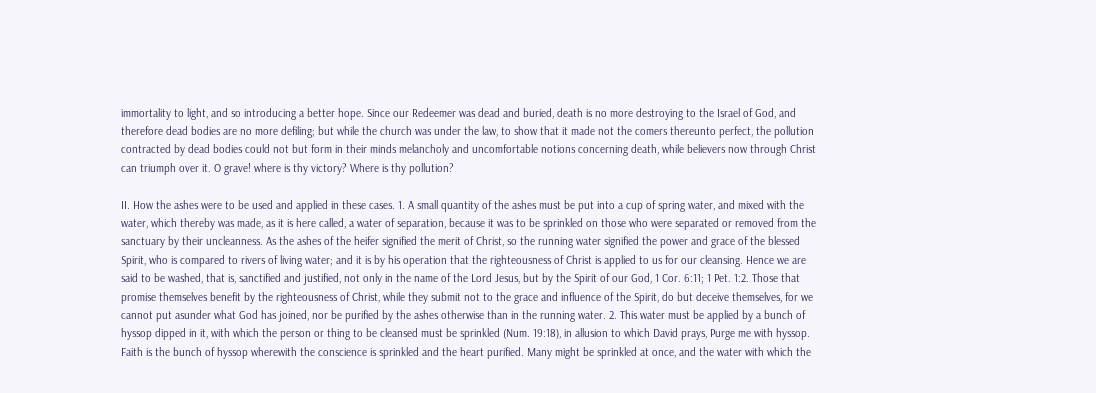immortality to light, and so introducing a better hope. Since our Redeemer was dead and buried, death is no more destroying to the Israel of God, and therefore dead bodies are no more defiling; but while the church was under the law, to show that it made not the comers thereunto perfect, the pollution contracted by dead bodies could not but form in their minds melancholy and uncomfortable notions concerning death, while believers now through Christ can triumph over it. O grave! where is thy victory? Where is thy pollution?

II. How the ashes were to be used and applied in these cases. 1. A small quantity of the ashes must be put into a cup of spring water, and mixed with the water, which thereby was made, as it is here called, a water of separation, because it was to be sprinkled on those who were separated or removed from the sanctuary by their uncleanness. As the ashes of the heifer signified the merit of Christ, so the running water signified the power and grace of the blessed Spirit, who is compared to rivers of living water; and it is by his operation that the righteousness of Christ is applied to us for our cleansing. Hence we are said to be washed, that is, sanctified and justified, not only in the name of the Lord Jesus, but by the Spirit of our God, 1 Cor. 6:11; 1 Pet. 1:2. Those that promise themselves benefit by the righteousness of Christ, while they submit not to the grace and influence of the Spirit, do but deceive themselves, for we cannot put asunder what God has joined, nor be purified by the ashes otherwise than in the running water. 2. This water must be applied by a bunch of hyssop dipped in it, with which the person or thing to be cleansed must be sprinkled (Num. 19:18), in allusion to which David prays, Purge me with hyssop. Faith is the bunch of hyssop wherewith the conscience is sprinkled and the heart purified. Many might be sprinkled at once, and the water with which the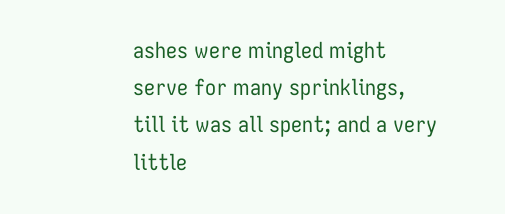ashes were mingled might serve for many sprinklings, till it was all spent; and a very little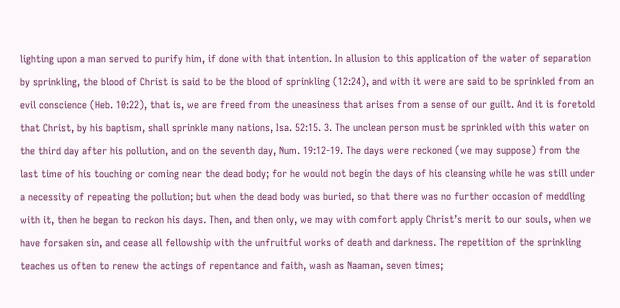lighting upon a man served to purify him, if done with that intention. In allusion to this application of the water of separation by sprinkling, the blood of Christ is said to be the blood of sprinkling (12:24), and with it were are said to be sprinkled from an evil conscience (Heb. 10:22), that is, we are freed from the uneasiness that arises from a sense of our guilt. And it is foretold that Christ, by his baptism, shall sprinkle many nations, Isa. 52:15. 3. The unclean person must be sprinkled with this water on the third day after his pollution, and on the seventh day, Num. 19:12-19. The days were reckoned (we may suppose) from the last time of his touching or coming near the dead body; for he would not begin the days of his cleansing while he was still under a necessity of repeating the pollution; but when the dead body was buried, so that there was no further occasion of meddling with it, then he began to reckon his days. Then, and then only, we may with comfort apply Christ’s merit to our souls, when we have forsaken sin, and cease all fellowship with the unfruitful works of death and darkness. The repetition of the sprinkling teaches us often to renew the actings of repentance and faith, wash as Naaman, seven times;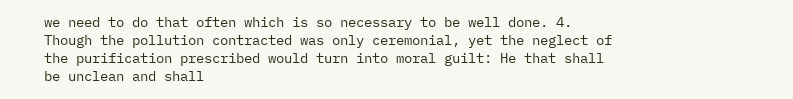we need to do that often which is so necessary to be well done. 4. Though the pollution contracted was only ceremonial, yet the neglect of the purification prescribed would turn into moral guilt: He that shall be unclean and shall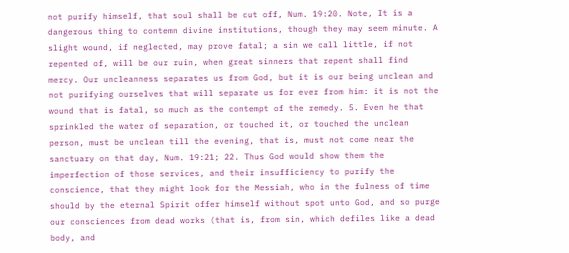not purify himself, that soul shall be cut off, Num. 19:20. Note, It is a dangerous thing to contemn divine institutions, though they may seem minute. A slight wound, if neglected, may prove fatal; a sin we call little, if not repented of, will be our ruin, when great sinners that repent shall find mercy. Our uncleanness separates us from God, but it is our being unclean and not purifying ourselves that will separate us for ever from him: it is not the wound that is fatal, so much as the contempt of the remedy. 5. Even he that sprinkled the water of separation, or touched it, or touched the unclean person, must be unclean till the evening, that is, must not come near the sanctuary on that day, Num. 19:21; 22. Thus God would show them the imperfection of those services, and their insufficiency to purify the conscience, that they might look for the Messiah, who in the fulness of time should by the eternal Spirit offer himself without spot unto God, and so purge our consciences from dead works (that is, from sin, which defiles like a dead body, and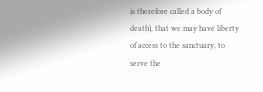is therefore called a body of death), that we may have liberty of access to the sanctuary, to serve the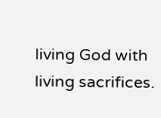living God with living sacrifices.